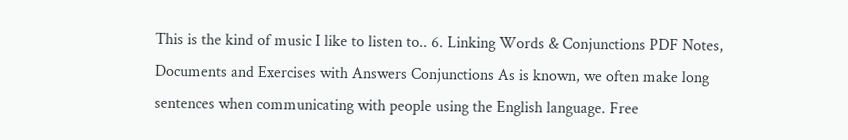This is the kind of music I like to listen to.. 6. Linking Words & Conjunctions PDF Notes, Documents and Exercises with Answers Conjunctions As is known, we often make long sentences when communicating with people using the English language. Free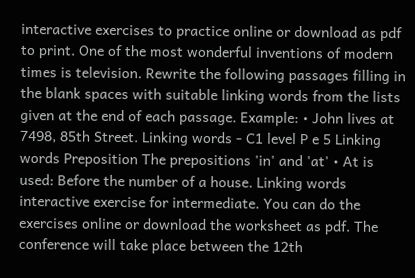interactive exercises to practice online or download as pdf to print. One of the most wonderful inventions of modern times is television. Rewrite the following passages filling in the blank spaces with suitable linking words from the lists given at the end of each passage. Example: • John lives at 7498, 85th Street. Linking words - C1 level P e 5 Linking words Preposition The prepositions 'in' and 'at' • At is used: Before the number of a house. Linking words interactive exercise for intermediate. You can do the exercises online or download the worksheet as pdf. The conference will take place between the 12th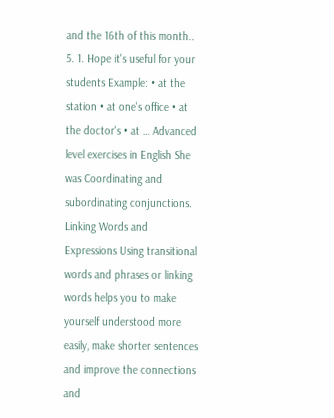and the 16th of this month.. 5. 1. Hope it's useful for your students Example: • at the station • at one's office • at the doctor's • at … Advanced level exercises in English She was Coordinating and subordinating conjunctions. Linking Words and Expressions Using transitional words and phrases or linking words helps you to make yourself understood more easily, make shorter sentences and improve the connections and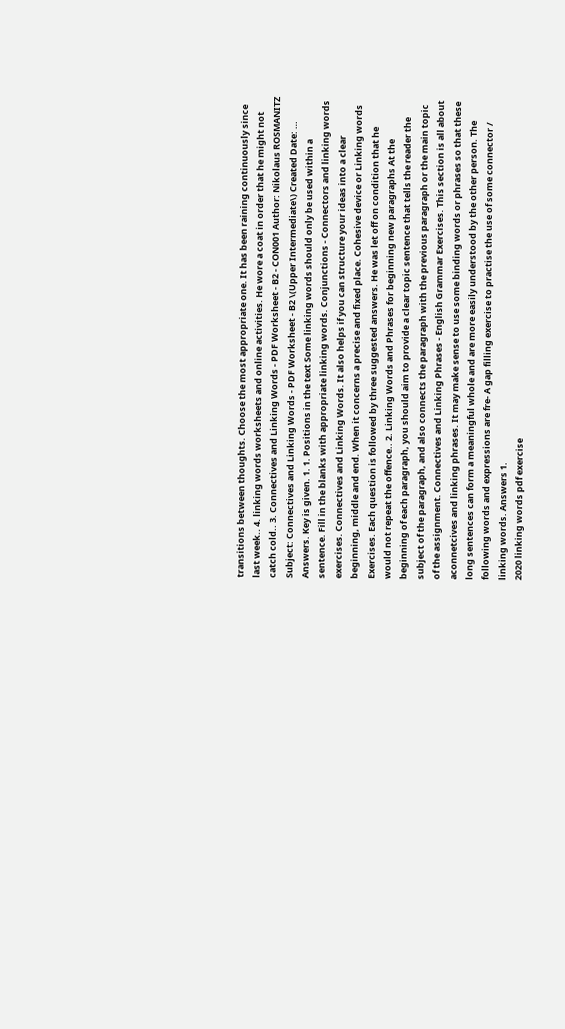transitions between thoughts. Choose the most appropriate one. It has been raining continuously since last week.. 4. linking words worksheets and online activities. He wore a coat in order that he might not catch cold.. 3. Connectives and Linking Words - PDF Worksheet - B2 - CON001 Author: Nikolaus ROSMANITZ Subject: Connectives and Linking Words - PDF Worksheet - B2 \(Upper Intermediate\) Created Date: … Answers. Key is given. 1. 1. Positions in the text Some linking words should only be used within a sentence. Fill in the blanks with appropriate linking words. Conjunctions - Connectors and linking words exercises. Connectives and Linking Words. It also helps if you can structure your ideas into a clear beginning, middle and end. When it concerns a precise and fixed place. Cohesive device or Linking words Exercises. Each question is followed by three suggested answers. He was let off on condition that he would not repeat the offence.. 2. Linking Words and Phrases for beginning new paragraphs At the beginning of each paragraph, you should aim to provide a clear topic sentence that tells the reader the subject of the paragraph, and also connects the paragraph with the previous paragraph or the main topic of the assignment. Connectives and Linking Phrases - English Grammar Exercises. This section is all about aconnetcives and linking phrases. It may make sense to use some binding words or phrases so that these long sentences can form a meaningful whole and are more easily understood by the other person. The following words and expressions are fre- A gap filling exercise to practise the use of some connector / linking words. Answers 1.
2020 linking words pdf exercise